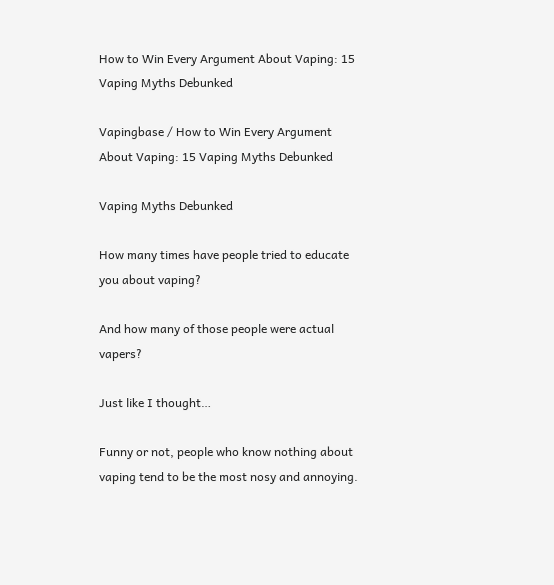How to Win Every Argument About Vaping: 15 Vaping Myths Debunked

Vapingbase / How to Win Every Argument About Vaping: 15 Vaping Myths Debunked

Vaping Myths Debunked

How many times have people tried to educate you about vaping?

And how many of those people were actual vapers?

Just like I thought…

Funny or not, people who know nothing about vaping tend to be the most nosy and annoying.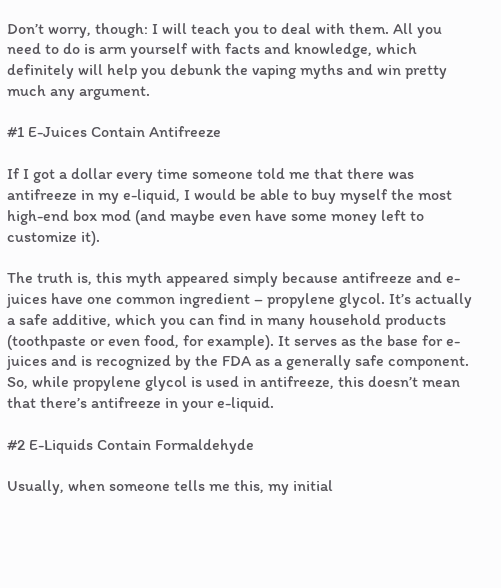Don’t worry, though: I will teach you to deal with them. All you need to do is arm yourself with facts and knowledge, which definitely will help you debunk the vaping myths and win pretty much any argument.

#1 E-Juices Contain Antifreeze

If I got a dollar every time someone told me that there was antifreeze in my e-liquid, I would be able to buy myself the most high-end box mod (and maybe even have some money left to customize it).

The truth is, this myth appeared simply because antifreeze and e-juices have one common ingredient – propylene glycol. It’s actually a safe additive, which you can find in many household products (toothpaste or even food, for example). It serves as the base for e-juices and is recognized by the FDA as a generally safe component. So, while propylene glycol is used in antifreeze, this doesn’t mean that there’s antifreeze in your e-liquid.

#2 E-Liquids Contain Formaldehyde

Usually, when someone tells me this, my initial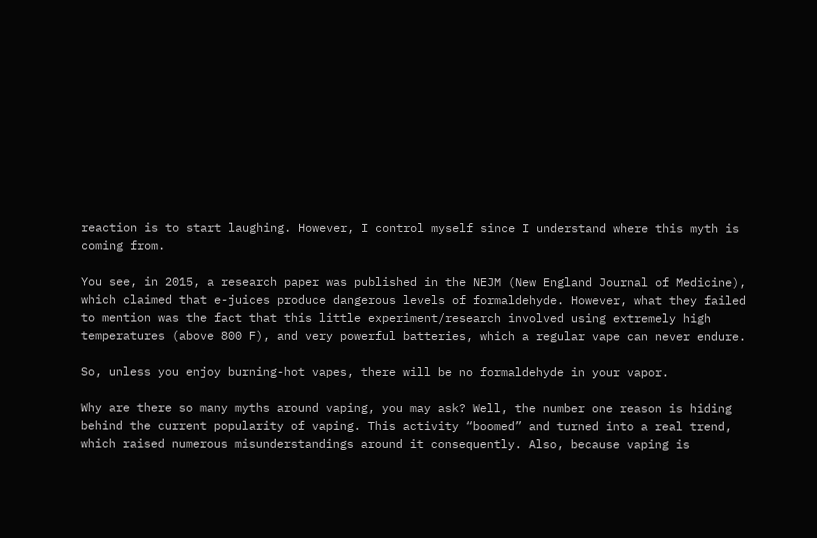reaction is to start laughing. However, I control myself since I understand where this myth is coming from.

You see, in 2015, a research paper was published in the NEJM (New England Journal of Medicine), which claimed that e-juices produce dangerous levels of formaldehyde. However, what they failed to mention was the fact that this little experiment/research involved using extremely high temperatures (above 800 F), and very powerful batteries, which a regular vape can never endure.

So, unless you enjoy burning-hot vapes, there will be no formaldehyde in your vapor.

Why are there so many myths around vaping, you may ask? Well, the number one reason is hiding behind the current popularity of vaping. This activity “boomed” and turned into a real trend, which raised numerous misunderstandings around it consequently. Also, because vaping is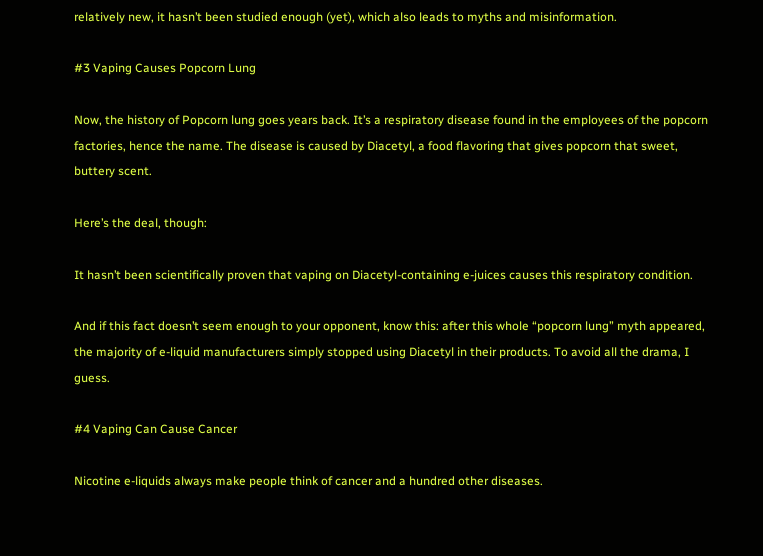relatively new, it hasn’t been studied enough (yet), which also leads to myths and misinformation.

#3 Vaping Causes Popcorn Lung

Now, the history of Popcorn lung goes years back. It’s a respiratory disease found in the employees of the popcorn factories, hence the name. The disease is caused by Diacetyl, a food flavoring that gives popcorn that sweet, buttery scent.

Here’s the deal, though:

It hasn’t been scientifically proven that vaping on Diacetyl-containing e-juices causes this respiratory condition.

And if this fact doesn’t seem enough to your opponent, know this: after this whole “popcorn lung” myth appeared, the majority of e-liquid manufacturers simply stopped using Diacetyl in their products. To avoid all the drama, I guess.

#4 Vaping Can Cause Cancer

Nicotine e-liquids always make people think of cancer and a hundred other diseases.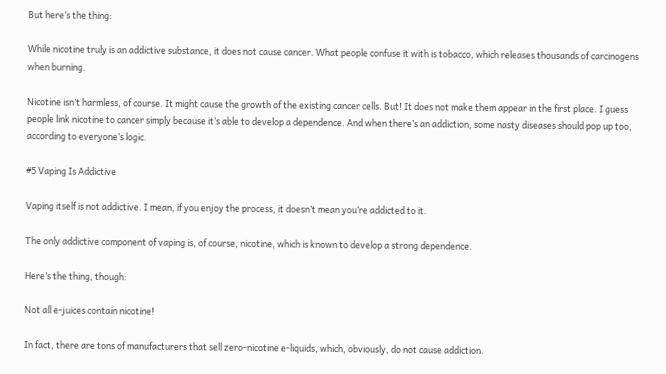But here’s the thing:

While nicotine truly is an addictive substance, it does not cause cancer. What people confuse it with is tobacco, which releases thousands of carcinogens when burning.

Nicotine isn’t harmless, of course. It might cause the growth of the existing cancer cells. But! It does not make them appear in the first place. I guess people link nicotine to cancer simply because it’s able to develop a dependence. And when there’s an addiction, some nasty diseases should pop up too, according to everyone’s logic.

#5 Vaping Is Addictive

Vaping itself is not addictive. I mean, if you enjoy the process, it doesn’t mean you’re addicted to it.

The only addictive component of vaping is, of course, nicotine, which is known to develop a strong dependence.

Here’s the thing, though:

Not all e-juices contain nicotine!

In fact, there are tons of manufacturers that sell zero-nicotine e-liquids, which, obviously, do not cause addiction.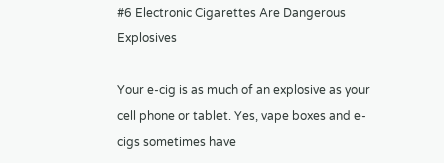#6 Electronic Cigarettes Are Dangerous Explosives

Your e-cig is as much of an explosive as your cell phone or tablet. Yes, vape boxes and e-cigs sometimes have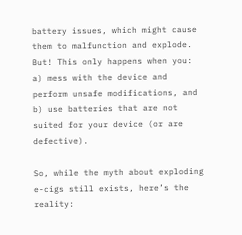battery issues, which might cause them to malfunction and explode. But! This only happens when you: a) mess with the device and perform unsafe modifications, and b) use batteries that are not suited for your device (or are defective).

So, while the myth about exploding e-cigs still exists, here’s the reality: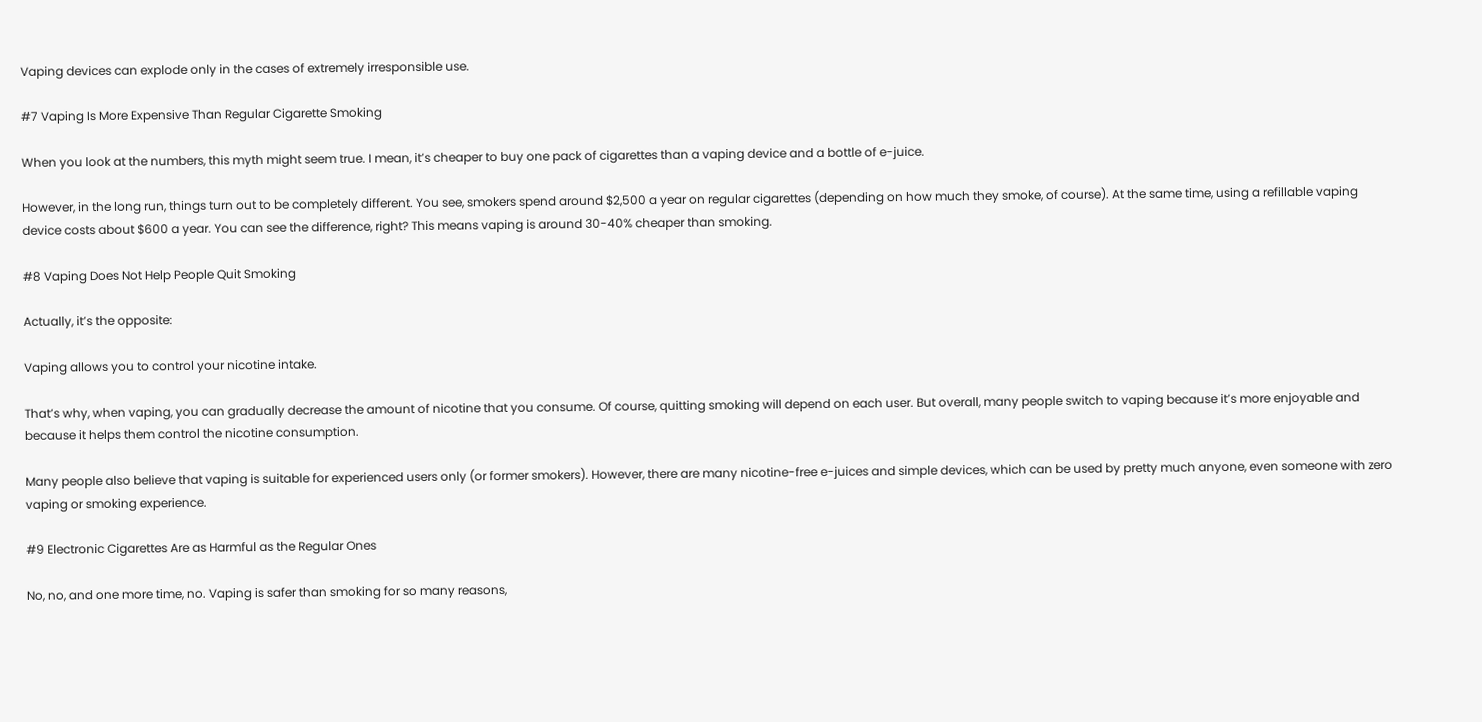Vaping devices can explode only in the cases of extremely irresponsible use.

#7 Vaping Is More Expensive Than Regular Cigarette Smoking

When you look at the numbers, this myth might seem true. I mean, it’s cheaper to buy one pack of cigarettes than a vaping device and a bottle of e-juice.

However, in the long run, things turn out to be completely different. You see, smokers spend around $2,500 a year on regular cigarettes (depending on how much they smoke, of course). At the same time, using a refillable vaping device costs about $600 a year. You can see the difference, right? This means vaping is around 30-40% cheaper than smoking.

#8 Vaping Does Not Help People Quit Smoking

Actually, it’s the opposite:

Vaping allows you to control your nicotine intake.

That’s why, when vaping, you can gradually decrease the amount of nicotine that you consume. Of course, quitting smoking will depend on each user. But overall, many people switch to vaping because it’s more enjoyable and because it helps them control the nicotine consumption.

Many people also believe that vaping is suitable for experienced users only (or former smokers). However, there are many nicotine-free e-juices and simple devices, which can be used by pretty much anyone, even someone with zero vaping or smoking experience.

#9 Electronic Cigarettes Are as Harmful as the Regular Ones

No, no, and one more time, no. Vaping is safer than smoking for so many reasons,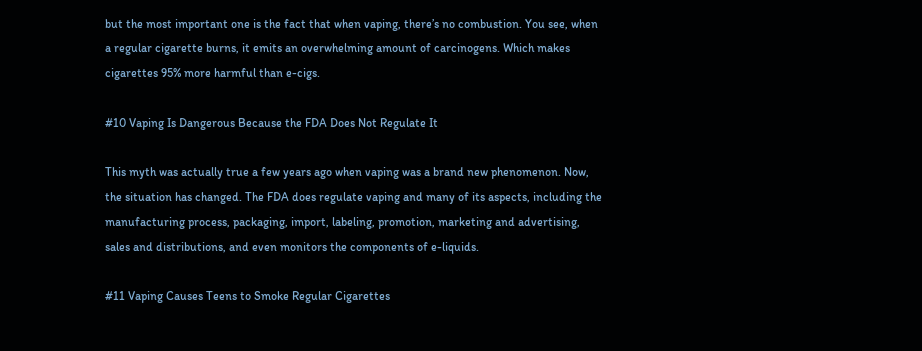but the most important one is the fact that when vaping, there’s no combustion. You see, when a regular cigarette burns, it emits an overwhelming amount of carcinogens. Which makes cigarettes 95% more harmful than e-cigs.

#10 Vaping Is Dangerous Because the FDA Does Not Regulate It

This myth was actually true a few years ago when vaping was a brand new phenomenon. Now, the situation has changed. The FDA does regulate vaping and many of its aspects, including the manufacturing process, packaging, import, labeling, promotion, marketing and advertising, sales and distributions, and even monitors the components of e-liquids.

#11 Vaping Causes Teens to Smoke Regular Cigarettes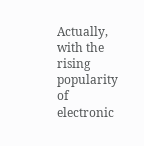Actually, with the rising popularity of electronic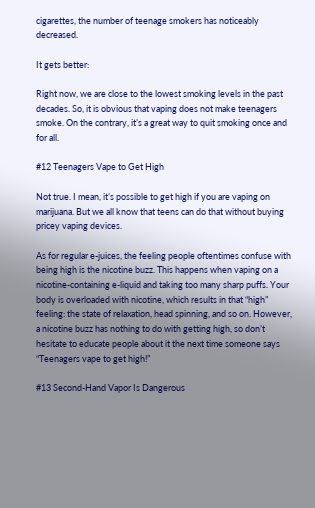cigarettes, the number of teenage smokers has noticeably decreased.

It gets better:

Right now, we are close to the lowest smoking levels in the past decades. So, it is obvious that vaping does not make teenagers smoke. On the contrary, it’s a great way to quit smoking once and for all.

#12 Teenagers Vape to Get High

Not true. I mean, it’s possible to get high if you are vaping on marijuana. But we all know that teens can do that without buying pricey vaping devices.

As for regular e-juices, the feeling people oftentimes confuse with being high is the nicotine buzz. This happens when vaping on a nicotine-containing e-liquid and taking too many sharp puffs. Your body is overloaded with nicotine, which results in that “high” feeling: the state of relaxation, head spinning, and so on. However, a nicotine buzz has nothing to do with getting high, so don’t hesitate to educate people about it the next time someone says “Teenagers vape to get high!”

#13 Second-Hand Vapor Is Dangerous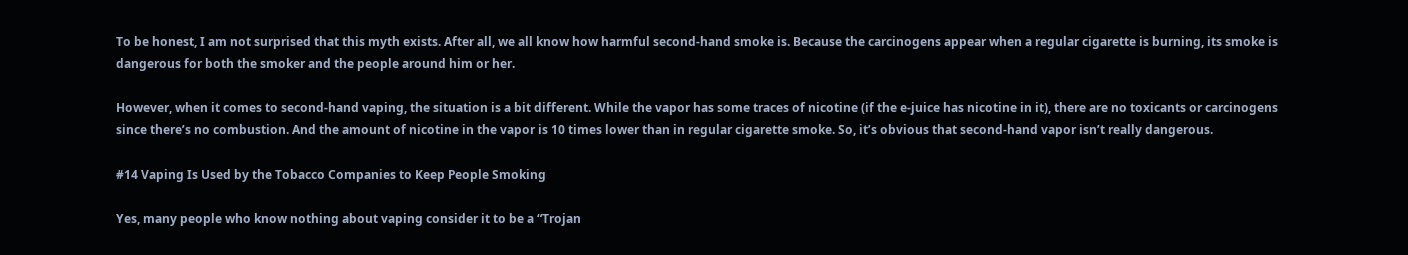To be honest, I am not surprised that this myth exists. After all, we all know how harmful second-hand smoke is. Because the carcinogens appear when a regular cigarette is burning, its smoke is dangerous for both the smoker and the people around him or her.

However, when it comes to second-hand vaping, the situation is a bit different. While the vapor has some traces of nicotine (if the e-juice has nicotine in it), there are no toxicants or carcinogens since there’s no combustion. And the amount of nicotine in the vapor is 10 times lower than in regular cigarette smoke. So, it’s obvious that second-hand vapor isn’t really dangerous.

#14 Vaping Is Used by the Tobacco Companies to Keep People Smoking

Yes, many people who know nothing about vaping consider it to be a “Trojan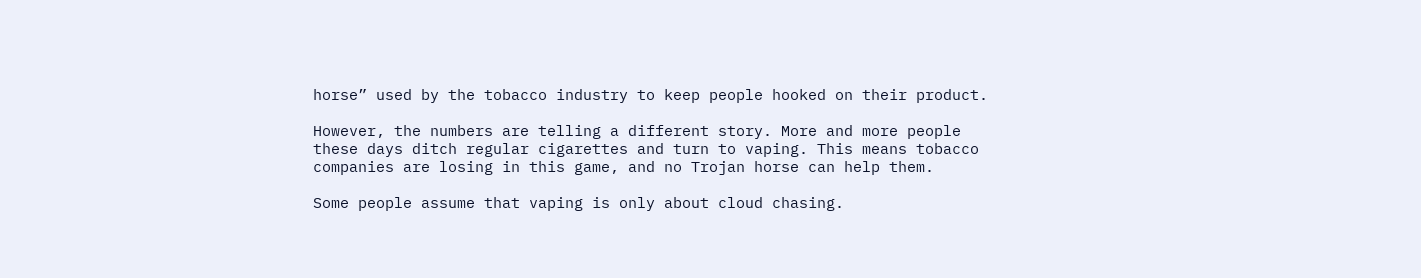horse” used by the tobacco industry to keep people hooked on their product.

However, the numbers are telling a different story. More and more people these days ditch regular cigarettes and turn to vaping. This means tobacco companies are losing in this game, and no Trojan horse can help them.

Some people assume that vaping is only about cloud chasing.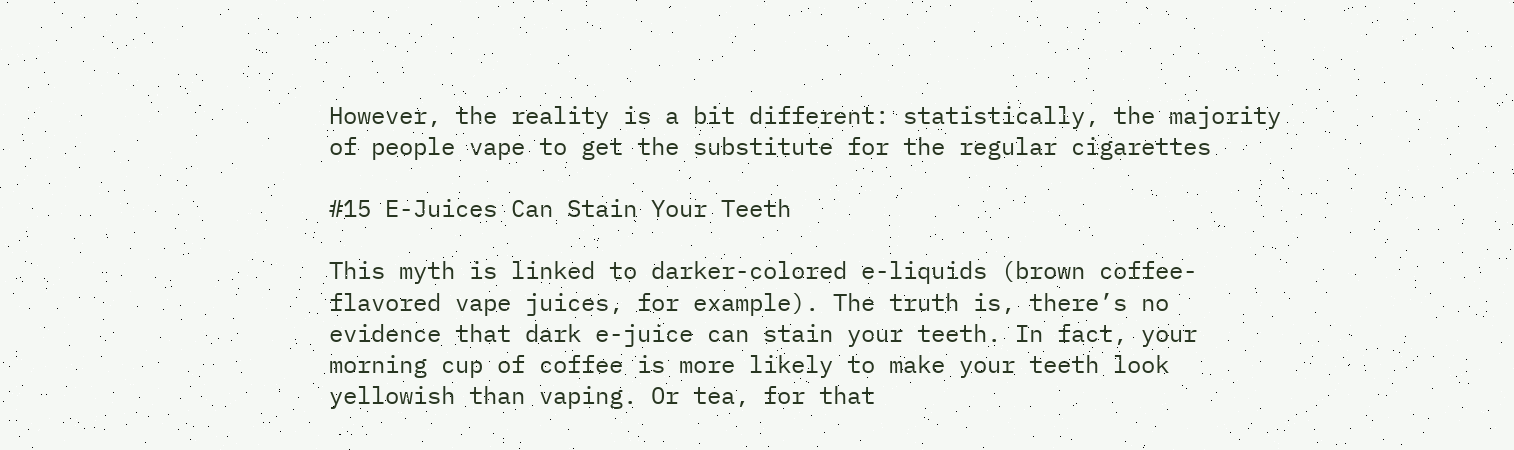However, the reality is a bit different: statistically, the majority of people vape to get the substitute for the regular cigarettes

#15 E-Juices Can Stain Your Teeth

This myth is linked to darker-colored e-liquids (brown coffee-flavored vape juices, for example). The truth is, there’s no evidence that dark e-juice can stain your teeth. In fact, your morning cup of coffee is more likely to make your teeth look yellowish than vaping. Or tea, for that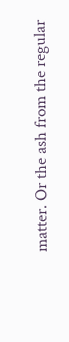matter. Or the ash from the regular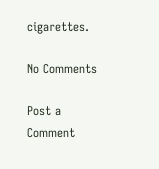cigarettes.

No Comments

Post a Comment